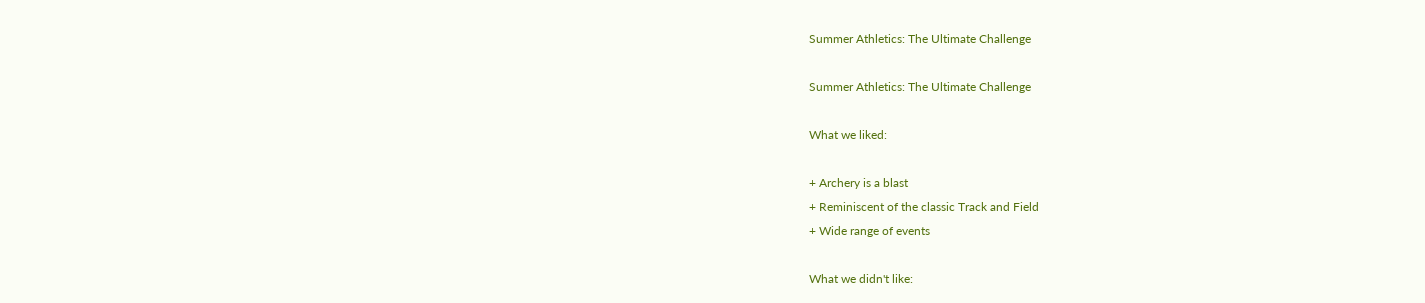Summer Athletics: The Ultimate Challenge

Summer Athletics: The Ultimate Challenge

What we liked:

+ Archery is a blast
+ Reminiscent of the classic Track and Field
+ Wide range of events

What we didn't like: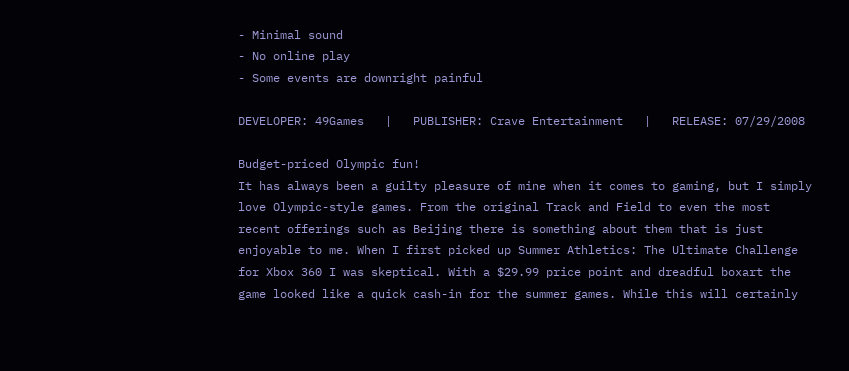- Minimal sound
- No online play
- Some events are downright painful

DEVELOPER: 49Games   |   PUBLISHER: Crave Entertainment   |   RELEASE: 07/29/2008

Budget-priced Olympic fun!
It has always been a guilty pleasure of mine when it comes to gaming, but I simply love Olympic-style games. From the original Track and Field to even the most recent offerings such as Beijing there is something about them that is just enjoyable to me. When I first picked up Summer Athletics: The Ultimate Challenge for Xbox 360 I was skeptical. With a $29.99 price point and dreadful boxart the game looked like a quick cash-in for the summer games. While this will certainly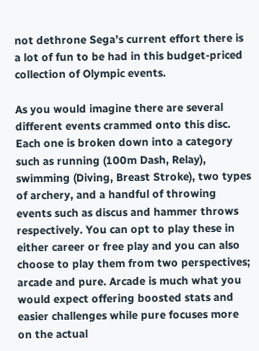not dethrone Sega’s current effort there is a lot of fun to be had in this budget-priced collection of Olympic events.

As you would imagine there are several different events crammed onto this disc. Each one is broken down into a category such as running (100m Dash, Relay), swimming (Diving, Breast Stroke), two types of archery, and a handful of throwing events such as discus and hammer throws respectively. You can opt to play these in either career or free play and you can also choose to play them from two perspectives; arcade and pure. Arcade is much what you would expect offering boosted stats and easier challenges while pure focuses more on the actual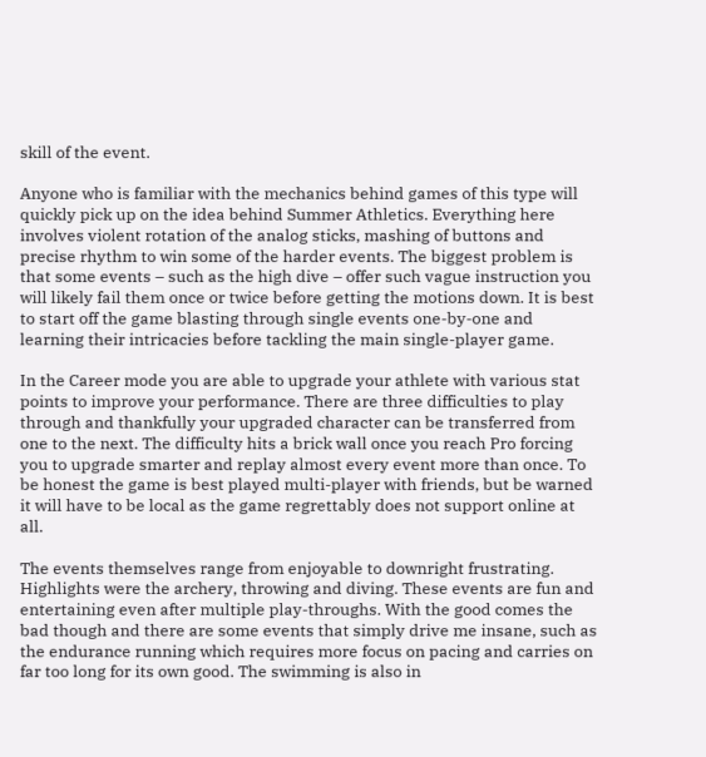skill of the event.

Anyone who is familiar with the mechanics behind games of this type will quickly pick up on the idea behind Summer Athletics. Everything here involves violent rotation of the analog sticks, mashing of buttons and precise rhythm to win some of the harder events. The biggest problem is that some events – such as the high dive – offer such vague instruction you will likely fail them once or twice before getting the motions down. It is best to start off the game blasting through single events one-by-one and learning their intricacies before tackling the main single-player game.

In the Career mode you are able to upgrade your athlete with various stat points to improve your performance. There are three difficulties to play through and thankfully your upgraded character can be transferred from one to the next. The difficulty hits a brick wall once you reach Pro forcing you to upgrade smarter and replay almost every event more than once. To be honest the game is best played multi-player with friends, but be warned it will have to be local as the game regrettably does not support online at all.

The events themselves range from enjoyable to downright frustrating. Highlights were the archery, throwing and diving. These events are fun and entertaining even after multiple play-throughs. With the good comes the bad though and there are some events that simply drive me insane, such as the endurance running which requires more focus on pacing and carries on far too long for its own good. The swimming is also in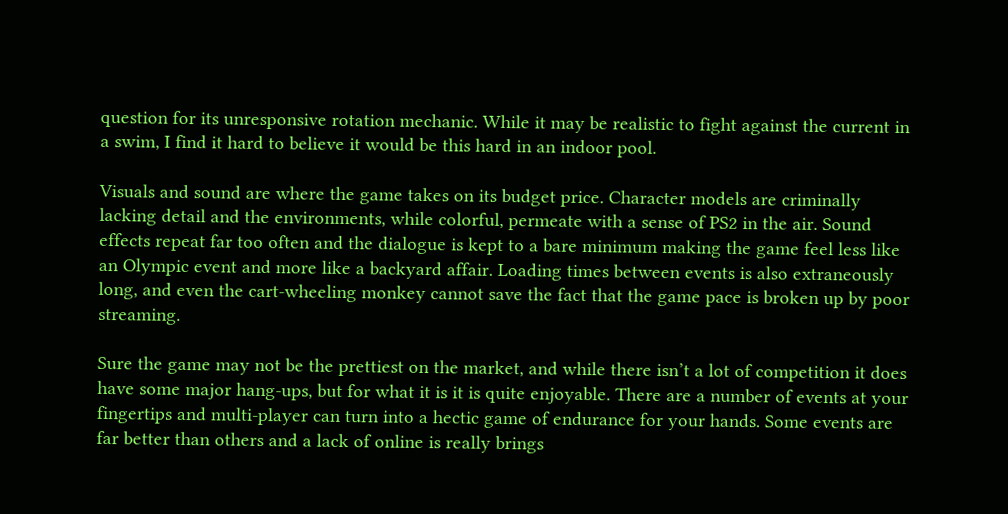question for its unresponsive rotation mechanic. While it may be realistic to fight against the current in a swim, I find it hard to believe it would be this hard in an indoor pool.

Visuals and sound are where the game takes on its budget price. Character models are criminally lacking detail and the environments, while colorful, permeate with a sense of PS2 in the air. Sound effects repeat far too often and the dialogue is kept to a bare minimum making the game feel less like an Olympic event and more like a backyard affair. Loading times between events is also extraneously long, and even the cart-wheeling monkey cannot save the fact that the game pace is broken up by poor streaming.

Sure the game may not be the prettiest on the market, and while there isn’t a lot of competition it does have some major hang-ups, but for what it is it is quite enjoyable. There are a number of events at your fingertips and multi-player can turn into a hectic game of endurance for your hands. Some events are far better than others and a lack of online is really brings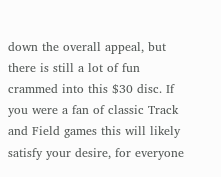down the overall appeal, but there is still a lot of fun crammed into this $30 disc. If you were a fan of classic Track and Field games this will likely satisfy your desire, for everyone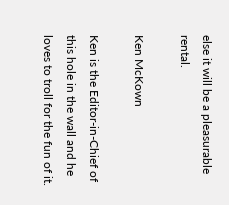else it will be a pleasurable rental.

Ken McKown

Ken is the Editor-in-Chief of this hole in the wall and he loves to troll for the fun of it.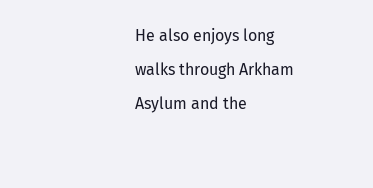He also enjoys long walks through Arkham Asylum and the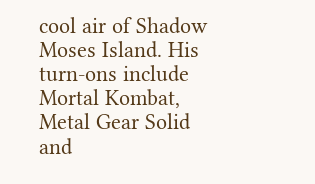cool air of Shadow Moses Island. His turn-ons include Mortal Kombat, Metal Gear Solid and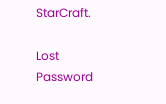StarCraft.

Lost Password